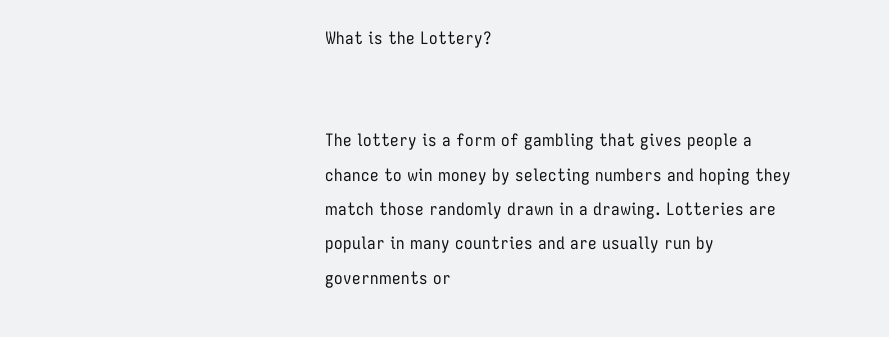What is the Lottery?


The lottery is a form of gambling that gives people a chance to win money by selecting numbers and hoping they match those randomly drawn in a drawing. Lotteries are popular in many countries and are usually run by governments or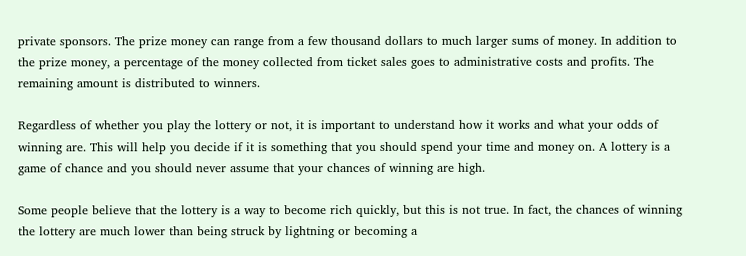private sponsors. The prize money can range from a few thousand dollars to much larger sums of money. In addition to the prize money, a percentage of the money collected from ticket sales goes to administrative costs and profits. The remaining amount is distributed to winners.

Regardless of whether you play the lottery or not, it is important to understand how it works and what your odds of winning are. This will help you decide if it is something that you should spend your time and money on. A lottery is a game of chance and you should never assume that your chances of winning are high.

Some people believe that the lottery is a way to become rich quickly, but this is not true. In fact, the chances of winning the lottery are much lower than being struck by lightning or becoming a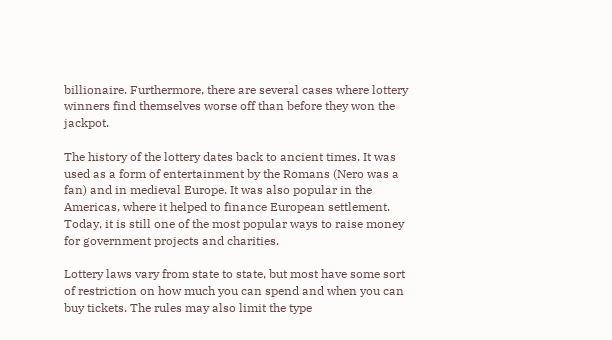billionaire. Furthermore, there are several cases where lottery winners find themselves worse off than before they won the jackpot.

The history of the lottery dates back to ancient times. It was used as a form of entertainment by the Romans (Nero was a fan) and in medieval Europe. It was also popular in the Americas, where it helped to finance European settlement. Today, it is still one of the most popular ways to raise money for government projects and charities.

Lottery laws vary from state to state, but most have some sort of restriction on how much you can spend and when you can buy tickets. The rules may also limit the type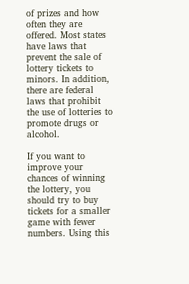of prizes and how often they are offered. Most states have laws that prevent the sale of lottery tickets to minors. In addition, there are federal laws that prohibit the use of lotteries to promote drugs or alcohol.

If you want to improve your chances of winning the lottery, you should try to buy tickets for a smaller game with fewer numbers. Using this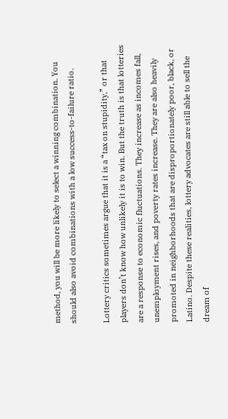method, you will be more likely to select a winning combination. You should also avoid combinations with a low success-to-failure ratio.

Lottery critics sometimes argue that it is a “tax on stupidity,” or that players don’t know how unlikely it is to win. But the truth is that lotteries are a response to economic fluctuations. They increase as incomes fall, unemployment rises, and poverty rates increase. They are also heavily promoted in neighborhoods that are disproportionately poor, black, or Latino. Despite these realities, lottery advocates are still able to sell the dream of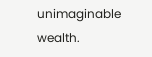unimaginable wealth.